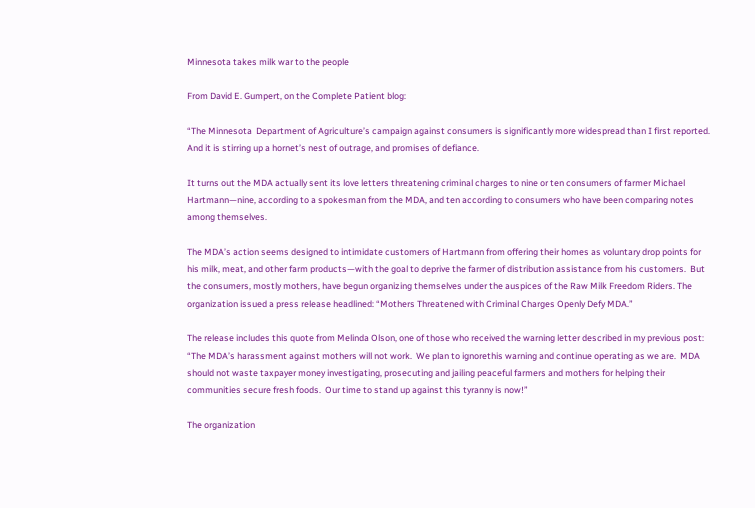Minnesota takes milk war to the people

From David E. Gumpert, on the Complete Patient blog:

“The Minnesota  Department of Agriculture’s campaign against consumers is significantly more widespread than I first reported. And it is stirring up a hornet’s nest of outrage, and promises of defiance.

It turns out the MDA actually sent its love letters threatening criminal charges to nine or ten consumers of farmer Michael Hartmann—nine, according to a spokesman from the MDA, and ten according to consumers who have been comparing notes among themselves.

The MDA’s action seems designed to intimidate customers of Hartmann from offering their homes as voluntary drop points for his milk, meat, and other farm products—with the goal to deprive the farmer of distribution assistance from his customers.  But the consumers, mostly mothers, have begun organizing themselves under the auspices of the Raw Milk Freedom Riders. The organization issued a press release headlined: “Mothers Threatened with Criminal Charges Openly Defy MDA.”

The release includes this quote from Melinda Olson, one of those who received the warning letter described in my previous post: “The MDA’s harassment against mothers will not work.  We plan to ignorethis warning and continue operating as we are.  MDA should not waste taxpayer money investigating, prosecuting and jailing peaceful farmers and mothers for helping their communities secure fresh foods.  Our time to stand up against this tyranny is now!”

The organization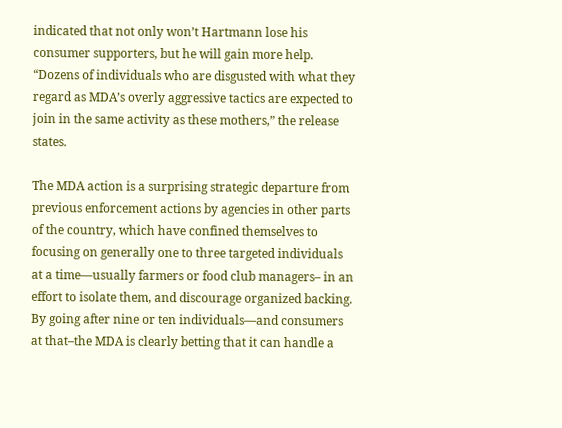indicated that not only won’t Hartmann lose his consumer supporters, but he will gain more help. “Dozens of individuals who are disgusted with what they regard as MDA’s overly aggressive tactics are expected to join in the same activity as these mothers,” the release states.

The MDA action is a surprising strategic departure from previous enforcement actions by agencies in other parts of the country, which have confined themselves to focusing on generally one to three targeted individuals at a time—usually farmers or food club managers– in an effort to isolate them, and discourage organized backing. By going after nine or ten individuals—and consumers at that–the MDA is clearly betting that it can handle a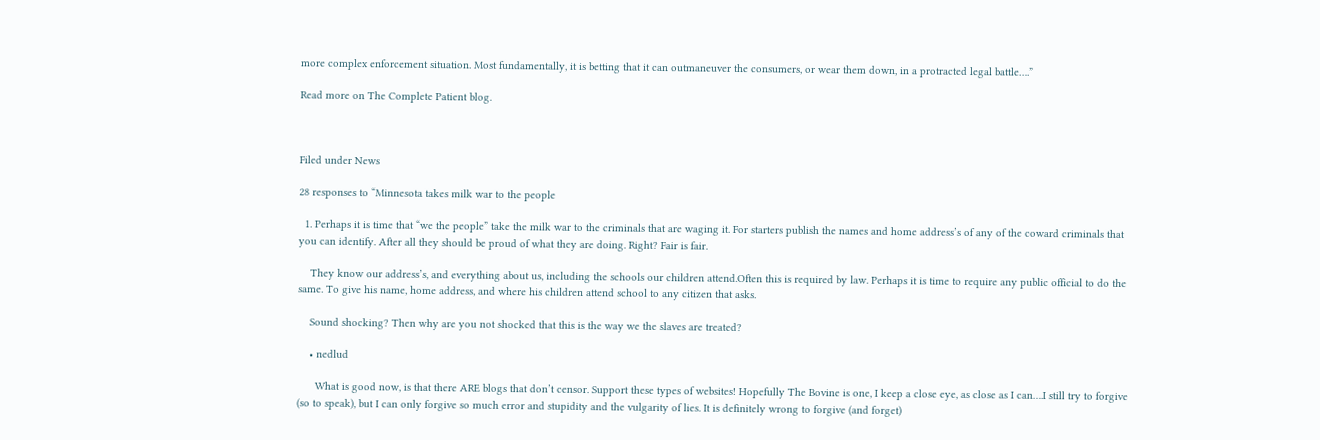more complex enforcement situation. Most fundamentally, it is betting that it can outmaneuver the consumers, or wear them down, in a protracted legal battle….”

Read more on The Complete Patient blog.



Filed under News

28 responses to “Minnesota takes milk war to the people

  1. Perhaps it is time that “we the people” take the milk war to the criminals that are waging it. For starters publish the names and home address’s of any of the coward criminals that you can identify. After all they should be proud of what they are doing. Right? Fair is fair.

    They know our address’s, and everything about us, including the schools our children attend.Often this is required by law. Perhaps it is time to require any public official to do the same. To give his name, home address, and where his children attend school to any citizen that asks.

    Sound shocking? Then why are you not shocked that this is the way we the slaves are treated?

    • nedlud

      What is good now, is that there ARE blogs that don’t censor. Support these types of websites! Hopefully The Bovine is one, I keep a close eye, as close as I can….I still try to forgive (so to speak), but I can only forgive so much error and stupidity and the vulgarity of lies. It is definitely wrong to forgive (and forget)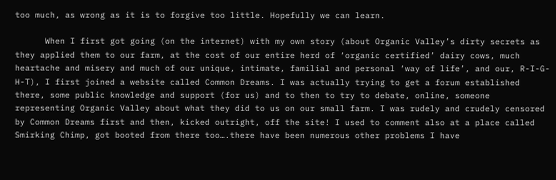too much, as wrong as it is to forgive too little. Hopefully we can learn.

      When I first got going (on the internet) with my own story (about Organic Valley’s dirty secrets as they applied them to our farm, at the cost of our entire herd of ‘organic certified’ dairy cows, much heartache and misery and much of our unique, intimate, familial and personal ‘way of life’, and our, R-I-G-H-T), I first joined a website called Common Dreams. I was actually trying to get a forum established there, some public knowledge and support (for us) and to then to try to debate, online, someone representing Organic Valley about what they did to us on our small farm. I was rudely and crudely censored by Common Dreams first and then, kicked outright, off the site! I used to comment also at a place called Smirking Chimp, got booted from there too….there have been numerous other problems I have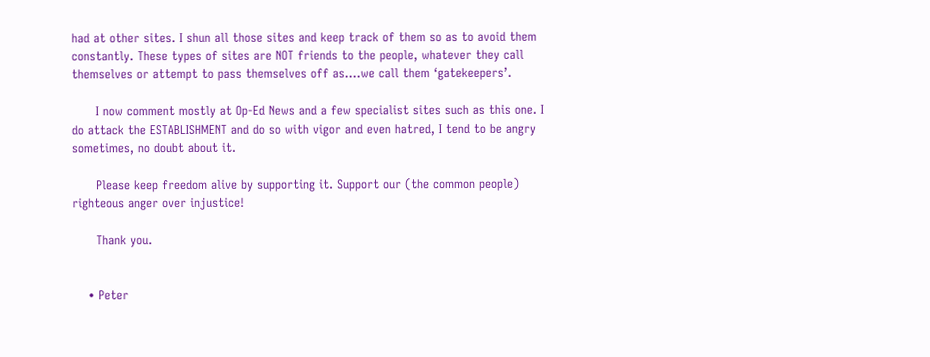had at other sites. I shun all those sites and keep track of them so as to avoid them constantly. These types of sites are NOT friends to the people, whatever they call themselves or attempt to pass themselves off as….we call them ‘gatekeepers’.

      I now comment mostly at Op-Ed News and a few specialist sites such as this one. I do attack the ESTABLISHMENT and do so with vigor and even hatred, I tend to be angry sometimes, no doubt about it.

      Please keep freedom alive by supporting it. Support our (the common people) righteous anger over injustice!

      Thank you.


    • Peter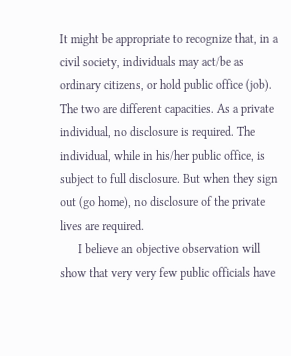It might be appropriate to recognize that, in a civil society, individuals may act/be as ordinary citizens, or hold public office (job). The two are different capacities. As a private individual, no disclosure is required. The individual, while in his/her public office, is subject to full disclosure. But when they sign out (go home), no disclosure of the private lives are required.
      I believe an objective observation will show that very very few public officials have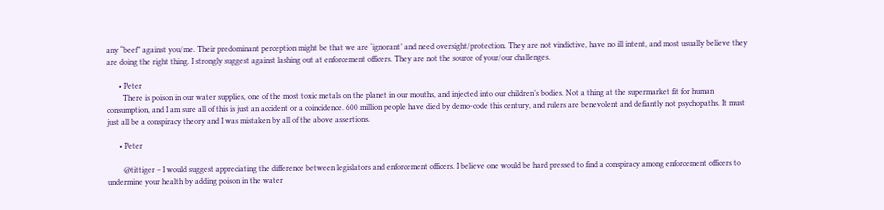any “beef” against you/me. Their predominant perception might be that we are ‘ignorant’ and need oversight/protection. They are not vindictive, have no ill intent, and most usually believe they are doing the right thing. I strongly suggest against lashing out at enforcement officers. They are not the source of your/our challenges.

      • Peter
        There is poison in our water supplies, one of the most toxic metals on the planet in our mouths, and injected into our children’s bodies. Not a thing at the supermarket fit for human consumption, and I am sure all of this is just an accident or a coincidence. 600 million people have died by demo-code this century, and rulers are benevolent and defiantly not psychopaths. It must just all be a conspiracy theory and I was mistaken by all of the above assertions.

      • Peter

        @tittiger – I would suggest appreciating the difference between legislators and enforcement officers. I believe one would be hard pressed to find a conspiracy among enforcement officers to undermine your health by adding poison in the water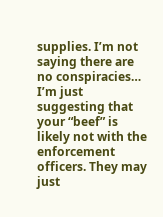supplies. I’m not saying there are no conspiracies… I’m just suggesting that your “beef” is likely not with the enforcement officers. They may just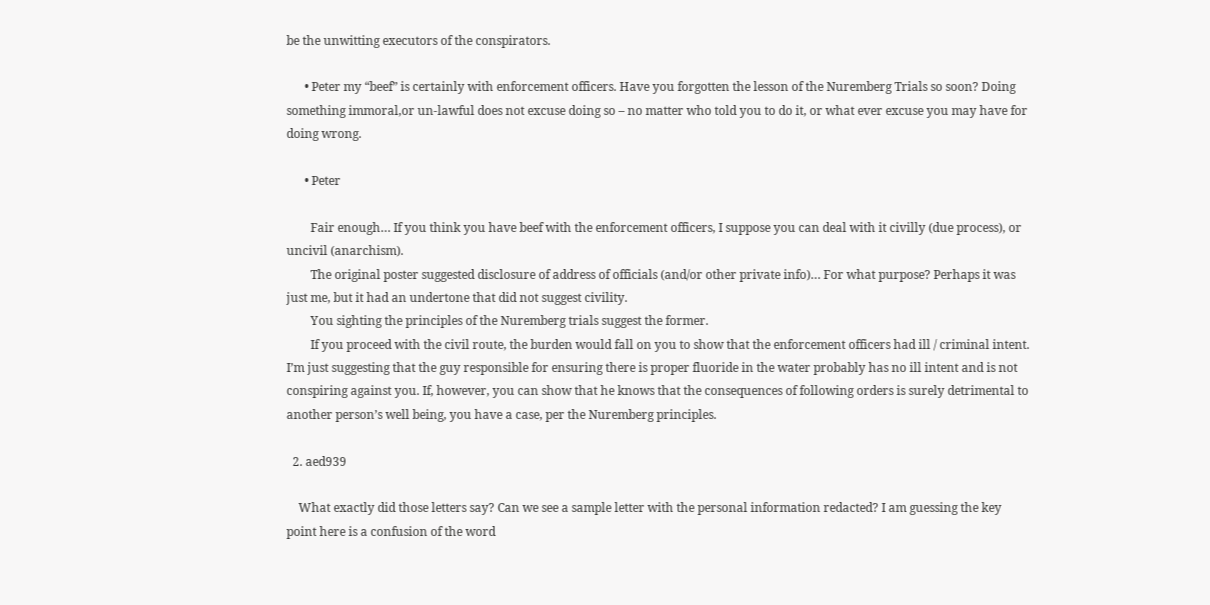be the unwitting executors of the conspirators.

      • Peter my “beef” is certainly with enforcement officers. Have you forgotten the lesson of the Nuremberg Trials so soon? Doing something immoral,or un-lawful does not excuse doing so – no matter who told you to do it, or what ever excuse you may have for doing wrong.

      • Peter

        Fair enough… If you think you have beef with the enforcement officers, I suppose you can deal with it civilly (due process), or uncivil (anarchism).
        The original poster suggested disclosure of address of officials (and/or other private info)… For what purpose? Perhaps it was just me, but it had an undertone that did not suggest civility.
        You sighting the principles of the Nuremberg trials suggest the former.
        If you proceed with the civil route, the burden would fall on you to show that the enforcement officers had ill / criminal intent. I’m just suggesting that the guy responsible for ensuring there is proper fluoride in the water probably has no ill intent and is not conspiring against you. If, however, you can show that he knows that the consequences of following orders is surely detrimental to another person’s well being, you have a case, per the Nuremberg principles.

  2. aed939

    What exactly did those letters say? Can we see a sample letter with the personal information redacted? I am guessing the key point here is a confusion of the word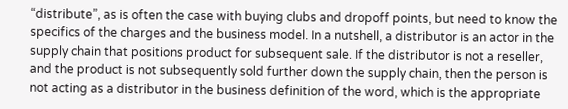“distribute”, as is often the case with buying clubs and dropoff points, but need to know the specifics of the charges and the business model. In a nutshell, a distributor is an actor in the supply chain that positions product for subsequent sale. If the distributor is not a reseller, and the product is not subsequently sold further down the supply chain, then the person is not acting as a distributor in the business definition of the word, which is the appropriate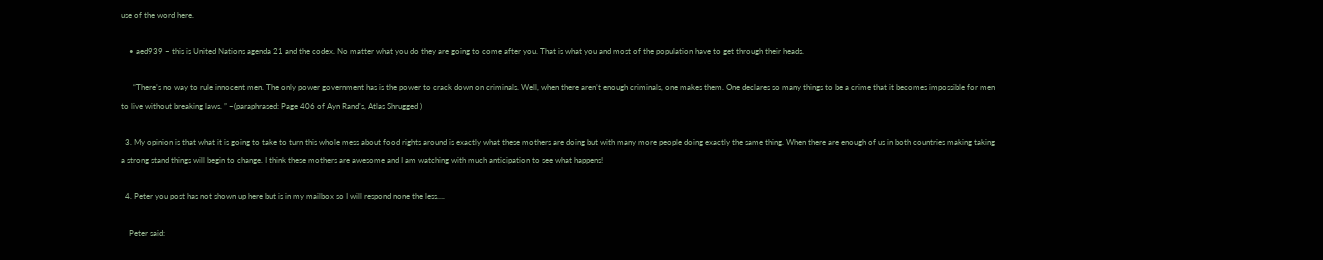use of the word here.

    • aed939 – this is United Nations agenda 21 and the codex. No matter what you do they are going to come after you. That is what you and most of the population have to get through their heads.

      “There’s no way to rule innocent men. The only power government has is the power to crack down on criminals. Well, when there aren’t enough criminals, one makes them. One declares so many things to be a crime that it becomes impossible for men to live without breaking laws. ” ~(paraphrased: Page 406 of Ayn Rand’s, Atlas Shrugged )

  3. My opinion is that what it is going to take to turn this whole mess about food rights around is exactly what these mothers are doing but with many more people doing exactly the same thing. When there are enough of us in both countries making taking a strong stand things will begin to change. I think these mothers are awesome and I am watching with much anticipation to see what happens!

  4. Peter you post has not shown up here but is in my mailbox so I will respond none the less….

    Peter said: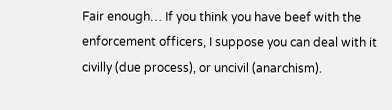Fair enough… If you think you have beef with the enforcement officers, I suppose you can deal with it civilly (due process), or uncivil (anarchism).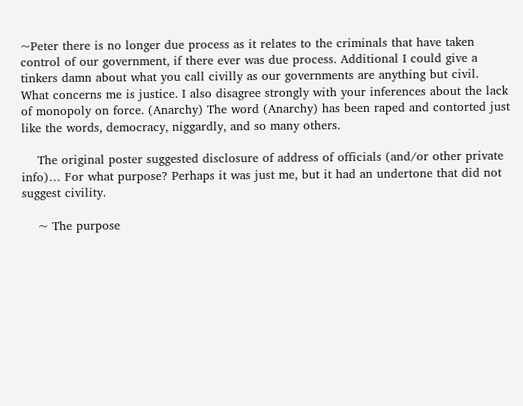~Peter there is no longer due process as it relates to the criminals that have taken control of our government, if there ever was due process. Additional I could give a tinkers damn about what you call civilly as our governments are anything but civil. What concerns me is justice. I also disagree strongly with your inferences about the lack of monopoly on force. (Anarchy) The word (Anarchy) has been raped and contorted just like the words, democracy, niggardly, and so many others.

    The original poster suggested disclosure of address of officials (and/or other private info)… For what purpose? Perhaps it was just me, but it had an undertone that did not suggest civility.

    ~ The purpose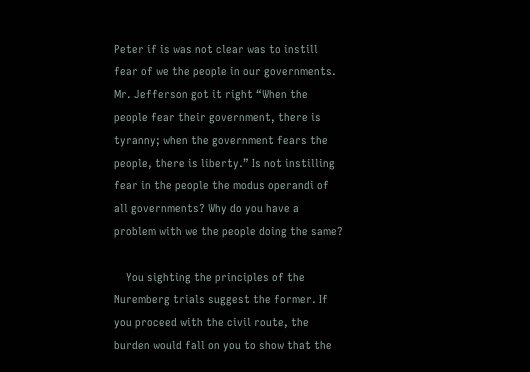Peter if is was not clear was to instill fear of we the people in our governments. Mr. Jefferson got it right “When the people fear their government, there is tyranny; when the government fears the people, there is liberty.” Is not instilling fear in the people the modus operandi of all governments? Why do you have a problem with we the people doing the same?

    You sighting the principles of the Nuremberg trials suggest the former. If you proceed with the civil route, the burden would fall on you to show that the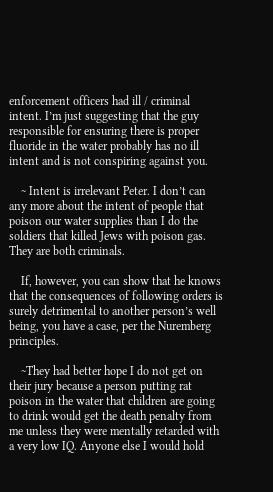enforcement officers had ill / criminal intent. I’m just suggesting that the guy responsible for ensuring there is proper fluoride in the water probably has no ill intent and is not conspiring against you.

    ~ Intent is irrelevant Peter. I don’t can any more about the intent of people that poison our water supplies than I do the soldiers that killed Jews with poison gas. They are both criminals.

    If, however, you can show that he knows that the consequences of following orders is surely detrimental to another person’s well being, you have a case, per the Nuremberg principles.

    ~They had better hope I do not get on their jury because a person putting rat poison in the water that children are going to drink would get the death penalty from me unless they were mentally retarded with a very low IQ. Anyone else I would hold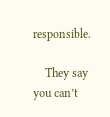responsible.

    They say you can’t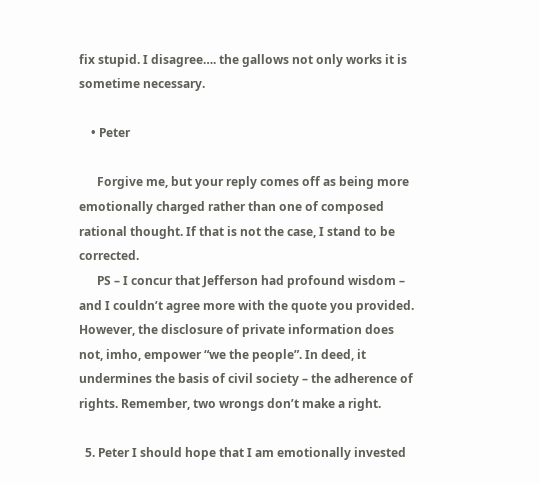fix stupid. I disagree…. the gallows not only works it is sometime necessary.

    • Peter

      Forgive me, but your reply comes off as being more emotionally charged rather than one of composed rational thought. If that is not the case, I stand to be corrected.
      PS – I concur that Jefferson had profound wisdom – and I couldn’t agree more with the quote you provided. However, the disclosure of private information does not, imho, empower “we the people”. In deed, it undermines the basis of civil society – the adherence of rights. Remember, two wrongs don’t make a right.

  5. Peter I should hope that I am emotionally invested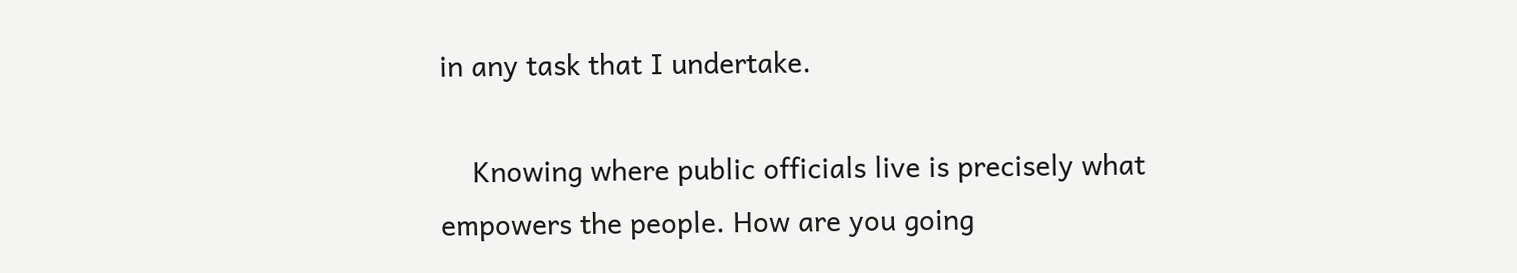in any task that I undertake.

    Knowing where public officials live is precisely what empowers the people. How are you going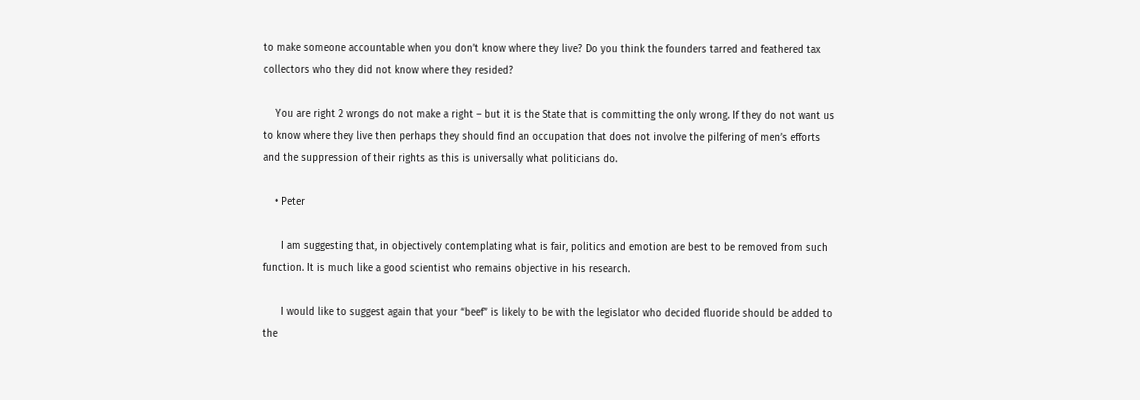to make someone accountable when you don’t know where they live? Do you think the founders tarred and feathered tax collectors who they did not know where they resided?

    You are right 2 wrongs do not make a right – but it is the State that is committing the only wrong. If they do not want us to know where they live then perhaps they should find an occupation that does not involve the pilfering of men’s efforts and the suppression of their rights as this is universally what politicians do.

    • Peter

      I am suggesting that, in objectively contemplating what is fair, politics and emotion are best to be removed from such function. It is much like a good scientist who remains objective in his research.

      I would like to suggest again that your “beef” is likely to be with the legislator who decided fluoride should be added to the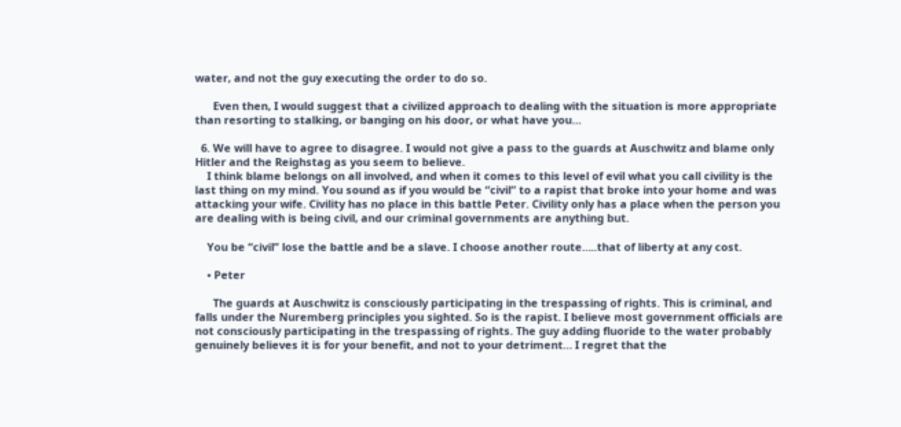water, and not the guy executing the order to do so.

      Even then, I would suggest that a civilized approach to dealing with the situation is more appropriate than resorting to stalking, or banging on his door, or what have you…

  6. We will have to agree to disagree. I would not give a pass to the guards at Auschwitz and blame only Hitler and the Reighstag as you seem to believe.
    I think blame belongs on all involved, and when it comes to this level of evil what you call civility is the last thing on my mind. You sound as if you would be “civil” to a rapist that broke into your home and was attacking your wife. Civility has no place in this battle Peter. Civility only has a place when the person you are dealing with is being civil, and our criminal governments are anything but.

    You be “civil” lose the battle and be a slave. I choose another route…..that of liberty at any cost.

    • Peter

      The guards at Auschwitz is consciously participating in the trespassing of rights. This is criminal, and falls under the Nuremberg principles you sighted. So is the rapist. I believe most government officials are not consciously participating in the trespassing of rights. The guy adding fluoride to the water probably genuinely believes it is for your benefit, and not to your detriment… I regret that the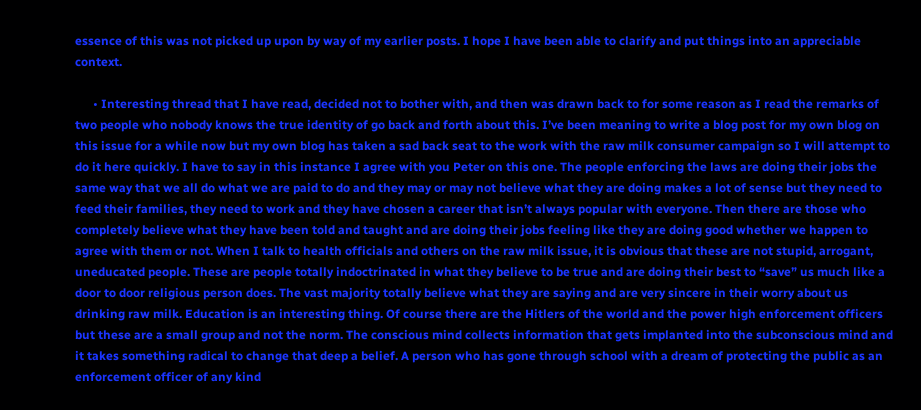essence of this was not picked up upon by way of my earlier posts. I hope I have been able to clarify and put things into an appreciable context.

      • Interesting thread that I have read, decided not to bother with, and then was drawn back to for some reason as I read the remarks of two people who nobody knows the true identity of go back and forth about this. I’ve been meaning to write a blog post for my own blog on this issue for a while now but my own blog has taken a sad back seat to the work with the raw milk consumer campaign so I will attempt to do it here quickly. I have to say in this instance I agree with you Peter on this one. The people enforcing the laws are doing their jobs the same way that we all do what we are paid to do and they may or may not believe what they are doing makes a lot of sense but they need to feed their families, they need to work and they have chosen a career that isn’t always popular with everyone. Then there are those who completely believe what they have been told and taught and are doing their jobs feeling like they are doing good whether we happen to agree with them or not. When I talk to health officials and others on the raw milk issue, it is obvious that these are not stupid, arrogant, uneducated people. These are people totally indoctrinated in what they believe to be true and are doing their best to “save” us much like a door to door religious person does. The vast majority totally believe what they are saying and are very sincere in their worry about us drinking raw milk. Education is an interesting thing. Of course there are the Hitlers of the world and the power high enforcement officers but these are a small group and not the norm. The conscious mind collects information that gets implanted into the subconscious mind and it takes something radical to change that deep a belief. A person who has gone through school with a dream of protecting the public as an enforcement officer of any kind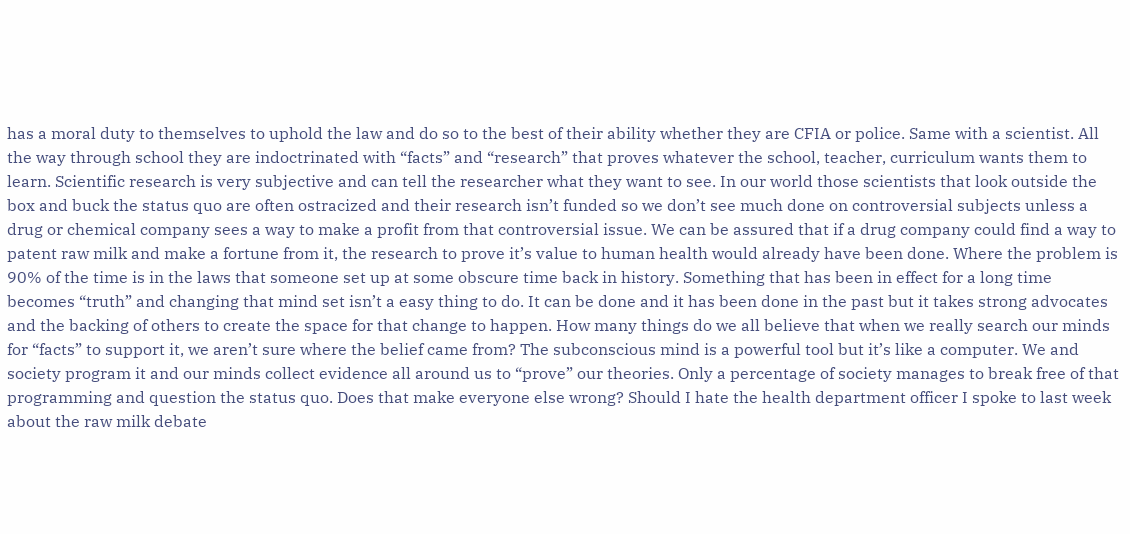has a moral duty to themselves to uphold the law and do so to the best of their ability whether they are CFIA or police. Same with a scientist. All the way through school they are indoctrinated with “facts” and “research” that proves whatever the school, teacher, curriculum wants them to learn. Scientific research is very subjective and can tell the researcher what they want to see. In our world those scientists that look outside the box and buck the status quo are often ostracized and their research isn’t funded so we don’t see much done on controversial subjects unless a drug or chemical company sees a way to make a profit from that controversial issue. We can be assured that if a drug company could find a way to patent raw milk and make a fortune from it, the research to prove it’s value to human health would already have been done. Where the problem is 90% of the time is in the laws that someone set up at some obscure time back in history. Something that has been in effect for a long time becomes “truth” and changing that mind set isn’t a easy thing to do. It can be done and it has been done in the past but it takes strong advocates and the backing of others to create the space for that change to happen. How many things do we all believe that when we really search our minds for “facts” to support it, we aren’t sure where the belief came from? The subconscious mind is a powerful tool but it’s like a computer. We and society program it and our minds collect evidence all around us to “prove” our theories. Only a percentage of society manages to break free of that programming and question the status quo. Does that make everyone else wrong? Should I hate the health department officer I spoke to last week about the raw milk debate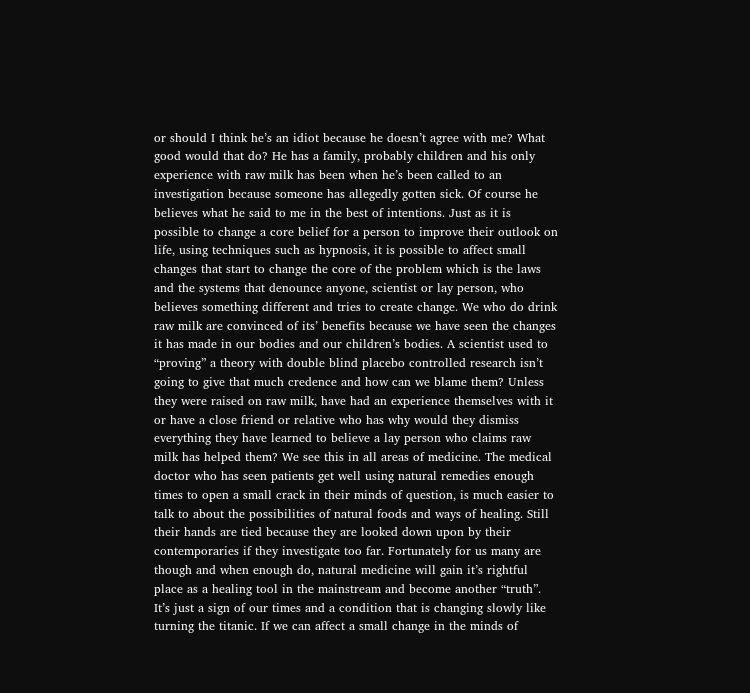or should I think he’s an idiot because he doesn’t agree with me? What good would that do? He has a family, probably children and his only experience with raw milk has been when he’s been called to an investigation because someone has allegedly gotten sick. Of course he believes what he said to me in the best of intentions. Just as it is possible to change a core belief for a person to improve their outlook on life, using techniques such as hypnosis, it is possible to affect small changes that start to change the core of the problem which is the laws and the systems that denounce anyone, scientist or lay person, who believes something different and tries to create change. We who do drink raw milk are convinced of its’ benefits because we have seen the changes it has made in our bodies and our children’s bodies. A scientist used to “proving” a theory with double blind placebo controlled research isn’t going to give that much credence and how can we blame them? Unless they were raised on raw milk, have had an experience themselves with it or have a close friend or relative who has why would they dismiss everything they have learned to believe a lay person who claims raw milk has helped them? We see this in all areas of medicine. The medical doctor who has seen patients get well using natural remedies enough times to open a small crack in their minds of question, is much easier to talk to about the possibilities of natural foods and ways of healing. Still their hands are tied because they are looked down upon by their contemporaries if they investigate too far. Fortunately for us many are though and when enough do, natural medicine will gain it’s rightful place as a healing tool in the mainstream and become another “truth”. It’s just a sign of our times and a condition that is changing slowly like turning the titanic. If we can affect a small change in the minds of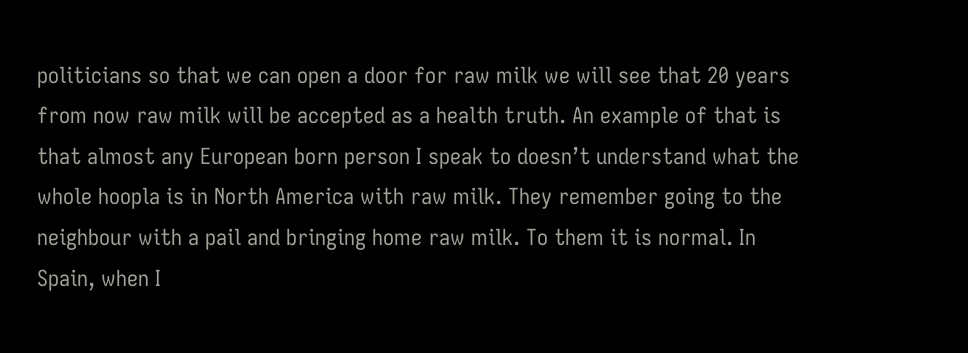politicians so that we can open a door for raw milk we will see that 20 years from now raw milk will be accepted as a health truth. An example of that is that almost any European born person I speak to doesn’t understand what the whole hoopla is in North America with raw milk. They remember going to the neighbour with a pail and bringing home raw milk. To them it is normal. In Spain, when I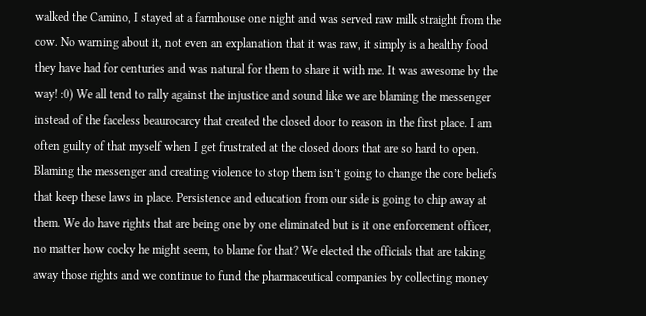walked the Camino, I stayed at a farmhouse one night and was served raw milk straight from the cow. No warning about it, not even an explanation that it was raw, it simply is a healthy food they have had for centuries and was natural for them to share it with me. It was awesome by the way! :0) We all tend to rally against the injustice and sound like we are blaming the messenger instead of the faceless beaurocarcy that created the closed door to reason in the first place. I am often guilty of that myself when I get frustrated at the closed doors that are so hard to open. Blaming the messenger and creating violence to stop them isn’t going to change the core beliefs that keep these laws in place. Persistence and education from our side is going to chip away at them. We do have rights that are being one by one eliminated but is it one enforcement officer, no matter how cocky he might seem, to blame for that? We elected the officials that are taking away those rights and we continue to fund the pharmaceutical companies by collecting money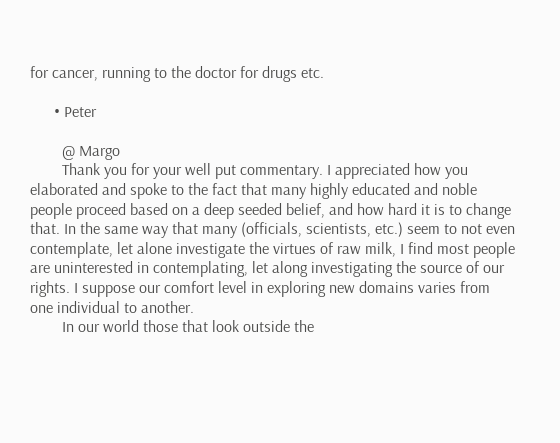for cancer, running to the doctor for drugs etc.

      • Peter

        @ Margo
        Thank you for your well put commentary. I appreciated how you elaborated and spoke to the fact that many highly educated and noble people proceed based on a deep seeded belief, and how hard it is to change that. In the same way that many (officials, scientists, etc.) seem to not even contemplate, let alone investigate the virtues of raw milk, I find most people are uninterested in contemplating, let along investigating the source of our rights. I suppose our comfort level in exploring new domains varies from one individual to another.
        In our world those that look outside the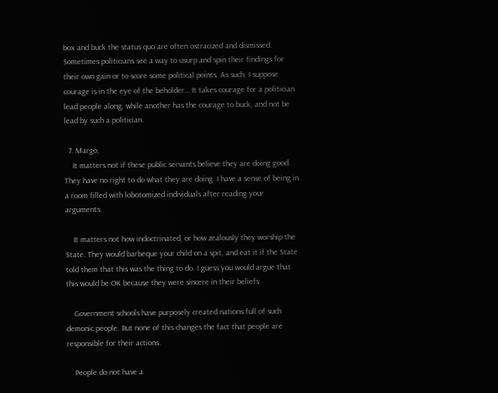box and buck the status quo are often ostracized and dismissed. Sometimes politicians see a way to usurp and spin their findings for their own gain or to score some political points. As such, I suppose courage is in the eye of the beholder… It takes courage for a politician lead people along, while another has the courage to buck, and not be lead by such a politician.

  7. Margo,
    It matters not if these public servants believe they are doing good. They have no right to do what they are doing. I have a sense of being in a room filled with lobotomized individuals after reading your arguments.

    It matters not how indoctrinated, or how zealously they worship the State. They would barbeque your child on a spit, and eat it if the State told them that this was the thing to do. I guess you would argue that this would be OK because they were sincere in their beliefs.

    Government schools have purposely created nations full of such demonic people. But none of this changes the fact that people are responsible for their actions.

    People do not have a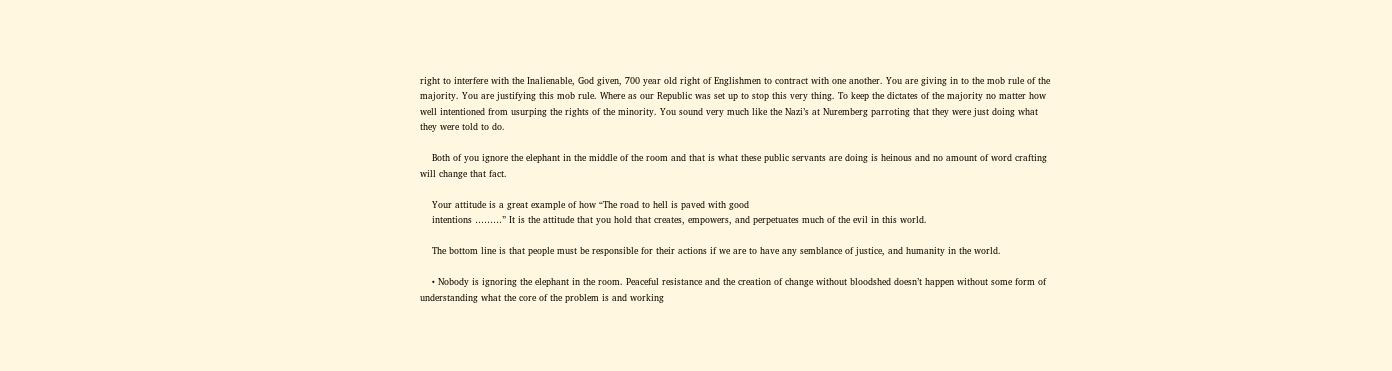right to interfere with the Inalienable, God given, 700 year old right of Englishmen to contract with one another. You are giving in to the mob rule of the majority. You are justifying this mob rule. Where as our Republic was set up to stop this very thing. To keep the dictates of the majority no matter how well intentioned from usurping the rights of the minority. You sound very much like the Nazi’s at Nuremberg parroting that they were just doing what they were told to do.

    Both of you ignore the elephant in the middle of the room and that is what these public servants are doing is heinous and no amount of word crafting will change that fact.

    Your attitude is a great example of how “The road to hell is paved with good
    intentions ………” It is the attitude that you hold that creates, empowers, and perpetuates much of the evil in this world.

    The bottom line is that people must be responsible for their actions if we are to have any semblance of justice, and humanity in the world.

    • Nobody is ignoring the elephant in the room. Peaceful resistance and the creation of change without bloodshed doesn’t happen without some form of understanding what the core of the problem is and working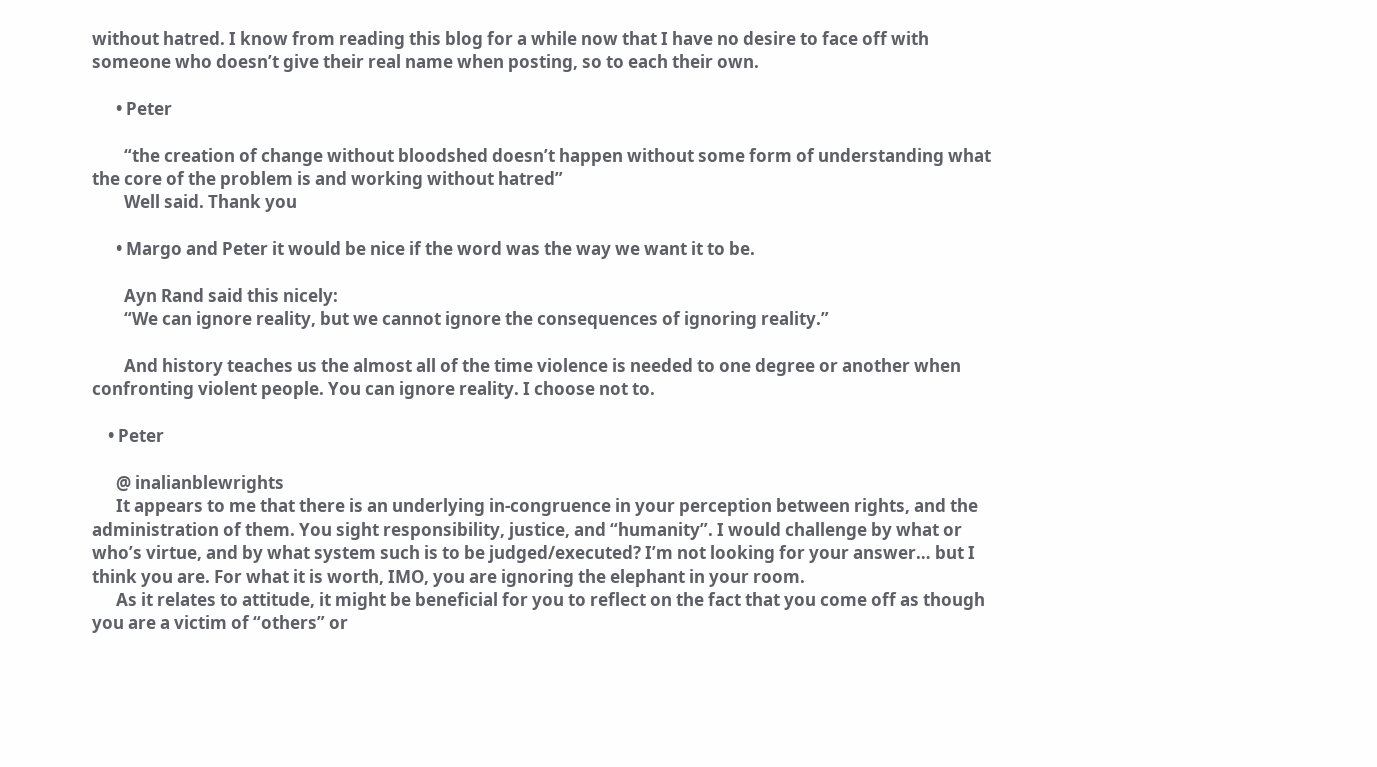without hatred. I know from reading this blog for a while now that I have no desire to face off with someone who doesn’t give their real name when posting, so to each their own.

      • Peter

        “the creation of change without bloodshed doesn’t happen without some form of understanding what the core of the problem is and working without hatred”
        Well said. Thank you

      • Margo and Peter it would be nice if the word was the way we want it to be.

        Ayn Rand said this nicely:
        “We can ignore reality, but we cannot ignore the consequences of ignoring reality.”

        And history teaches us the almost all of the time violence is needed to one degree or another when confronting violent people. You can ignore reality. I choose not to.

    • Peter

      @ inalianblewrights
      It appears to me that there is an underlying in-congruence in your perception between rights, and the administration of them. You sight responsibility, justice, and “humanity”. I would challenge by what or who’s virtue, and by what system such is to be judged/executed? I’m not looking for your answer… but I think you are. For what it is worth, IMO, you are ignoring the elephant in your room.
      As it relates to attitude, it might be beneficial for you to reflect on the fact that you come off as though you are a victim of “others” or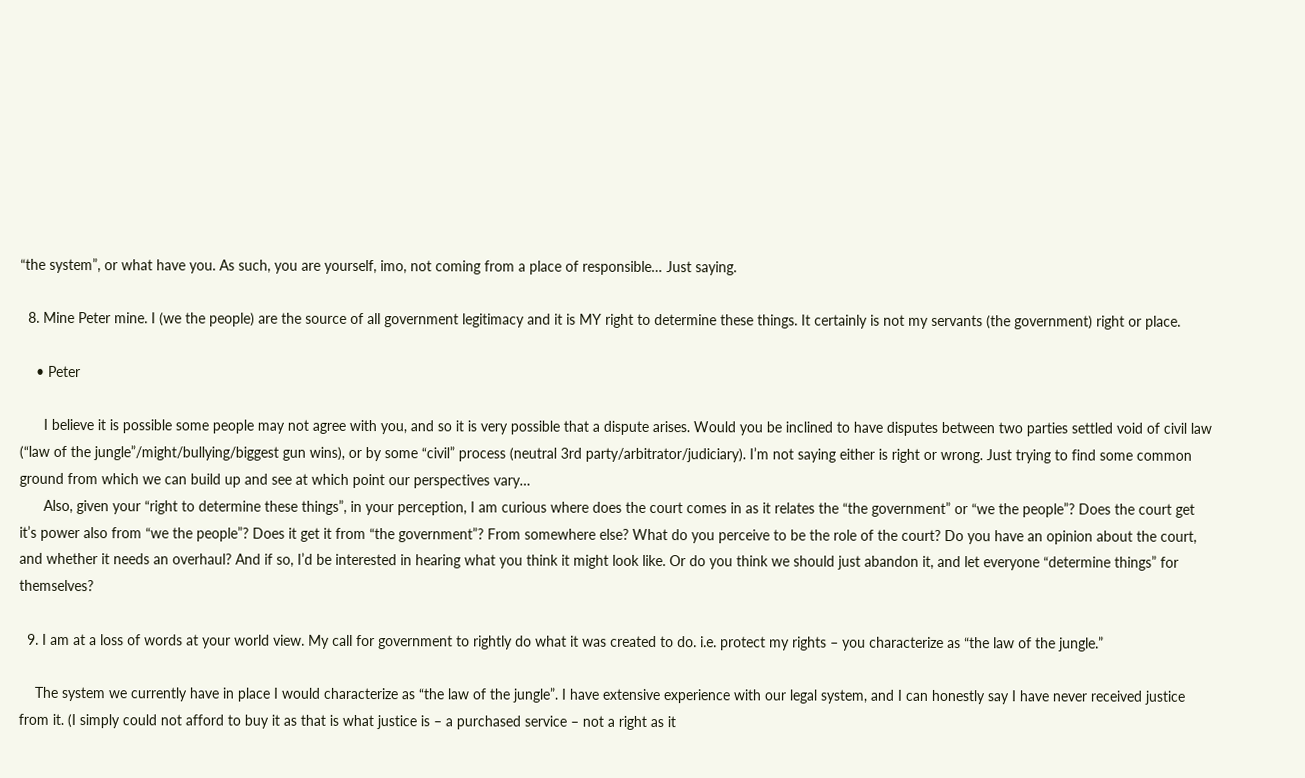“the system”, or what have you. As such, you are yourself, imo, not coming from a place of responsible… Just saying.

  8. Mine Peter mine. I (we the people) are the source of all government legitimacy and it is MY right to determine these things. It certainly is not my servants (the government) right or place.

    • Peter

      I believe it is possible some people may not agree with you, and so it is very possible that a dispute arises. Would you be inclined to have disputes between two parties settled void of civil law (“law of the jungle”/might/bullying/biggest gun wins), or by some “civil” process (neutral 3rd party/arbitrator/judiciary). I’m not saying either is right or wrong. Just trying to find some common ground from which we can build up and see at which point our perspectives vary…
      Also, given your “right to determine these things”, in your perception, I am curious where does the court comes in as it relates the “the government” or “we the people”? Does the court get it’s power also from “we the people”? Does it get it from “the government”? From somewhere else? What do you perceive to be the role of the court? Do you have an opinion about the court, and whether it needs an overhaul? And if so, I’d be interested in hearing what you think it might look like. Or do you think we should just abandon it, and let everyone “determine things” for themselves?

  9. I am at a loss of words at your world view. My call for government to rightly do what it was created to do. i.e. protect my rights – you characterize as “the law of the jungle.”

    The system we currently have in place I would characterize as “the law of the jungle”. I have extensive experience with our legal system, and I can honestly say I have never received justice from it. (I simply could not afford to buy it as that is what justice is – a purchased service – not a right as it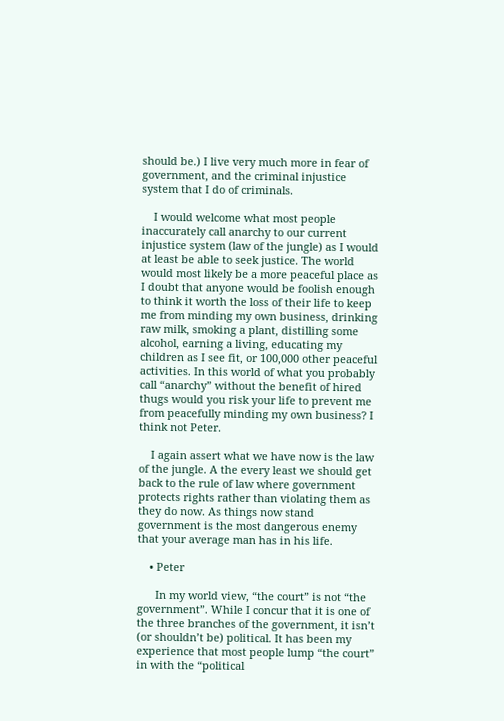should be.) I live very much more in fear of government, and the criminal injustice system that I do of criminals.

    I would welcome what most people inaccurately call anarchy to our current injustice system (law of the jungle) as I would at least be able to seek justice. The world would most likely be a more peaceful place as I doubt that anyone would be foolish enough to think it worth the loss of their life to keep me from minding my own business, drinking raw milk, smoking a plant, distilling some alcohol, earning a living, educating my children as I see fit, or 100,000 other peaceful activities. In this world of what you probably call “anarchy” without the benefit of hired thugs would you risk your life to prevent me from peacefully minding my own business? I think not Peter.

    I again assert what we have now is the law of the jungle. A the every least we should get back to the rule of law where government protects rights rather than violating them as they do now. As things now stand government is the most dangerous enemy that your average man has in his life.

    • Peter

      In my world view, “the court” is not “the government”. While I concur that it is one of the three branches of the government, it isn’t (or shouldn’t be) political. It has been my experience that most people lump “the court” in with the “political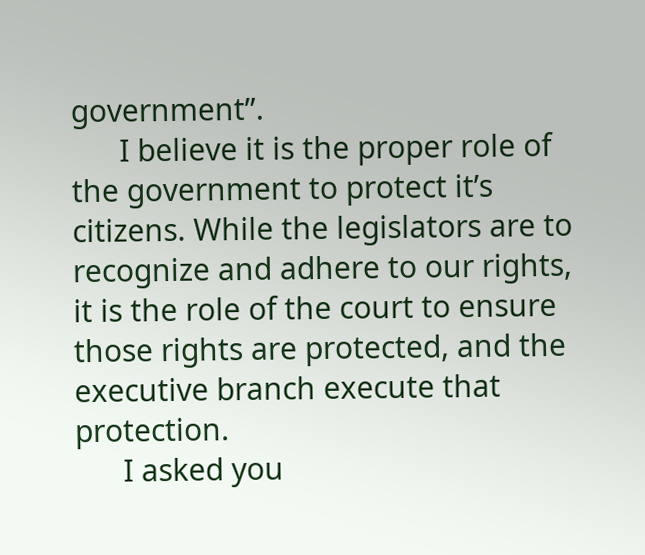government”.
      I believe it is the proper role of the government to protect it’s citizens. While the legislators are to recognize and adhere to our rights, it is the role of the court to ensure those rights are protected, and the executive branch execute that protection.
      I asked you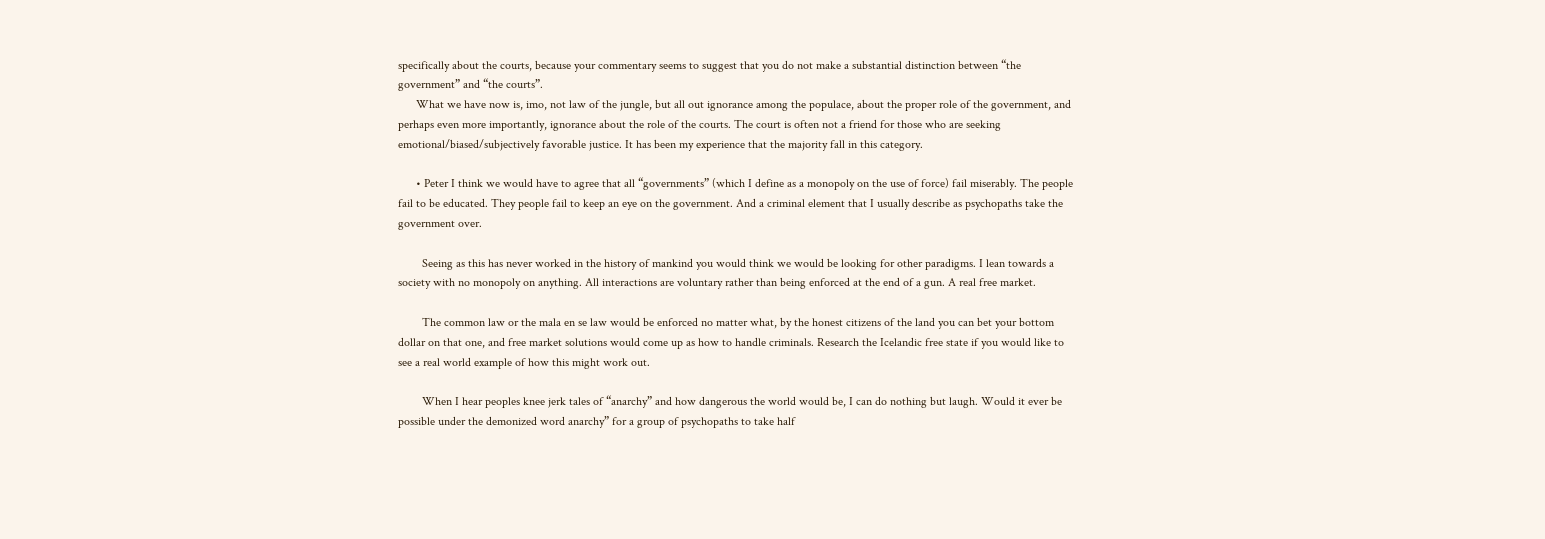specifically about the courts, because your commentary seems to suggest that you do not make a substantial distinction between “the government” and “the courts”.
      What we have now is, imo, not law of the jungle, but all out ignorance among the populace, about the proper role of the government, and perhaps even more importantly, ignorance about the role of the courts. The court is often not a friend for those who are seeking emotional/biased/subjectively favorable justice. It has been my experience that the majority fall in this category.

      • Peter I think we would have to agree that all “governments” (which I define as a monopoly on the use of force) fail miserably. The people fail to be educated. They people fail to keep an eye on the government. And a criminal element that I usually describe as psychopaths take the government over.

        Seeing as this has never worked in the history of mankind you would think we would be looking for other paradigms. I lean towards a society with no monopoly on anything. All interactions are voluntary rather than being enforced at the end of a gun. A real free market.

        The common law or the mala en se law would be enforced no matter what, by the honest citizens of the land you can bet your bottom dollar on that one, and free market solutions would come up as how to handle criminals. Research the Icelandic free state if you would like to see a real world example of how this might work out.

        When I hear peoples knee jerk tales of “anarchy” and how dangerous the world would be, I can do nothing but laugh. Would it ever be possible under the demonized word anarchy” for a group of psychopaths to take half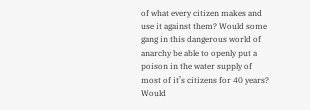of what every citizen makes and use it against them? Would some gang in this dangerous world of anarchy be able to openly put a poison in the water supply of most of it’s citizens for 40 years? Would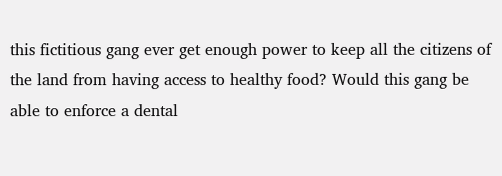this fictitious gang ever get enough power to keep all the citizens of the land from having access to healthy food? Would this gang be able to enforce a dental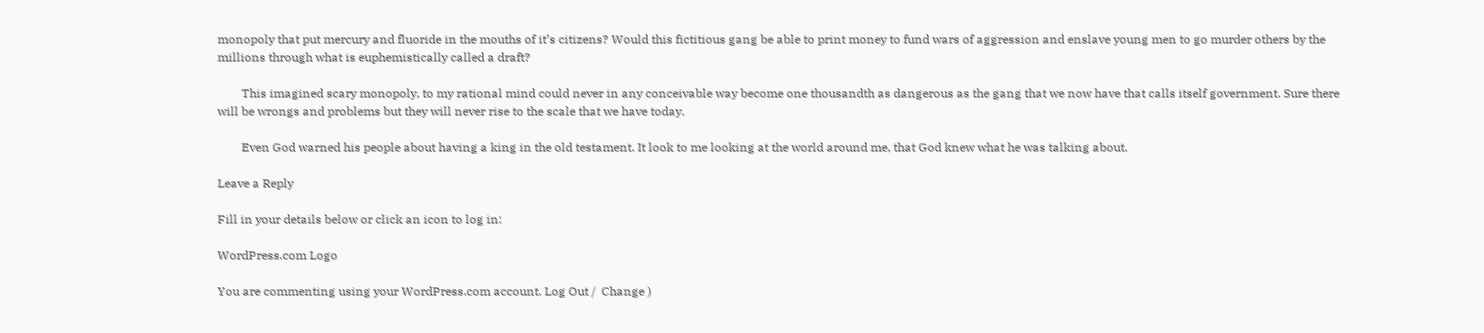monopoly that put mercury and fluoride in the mouths of it’s citizens? Would this fictitious gang be able to print money to fund wars of aggression and enslave young men to go murder others by the millions through what is euphemistically called a draft?

        This imagined scary monopoly, to my rational mind could never in any conceivable way become one thousandth as dangerous as the gang that we now have that calls itself government. Sure there will be wrongs and problems but they will never rise to the scale that we have today.

        Even God warned his people about having a king in the old testament. It look to me looking at the world around me, that God knew what he was talking about.

Leave a Reply

Fill in your details below or click an icon to log in:

WordPress.com Logo

You are commenting using your WordPress.com account. Log Out /  Change )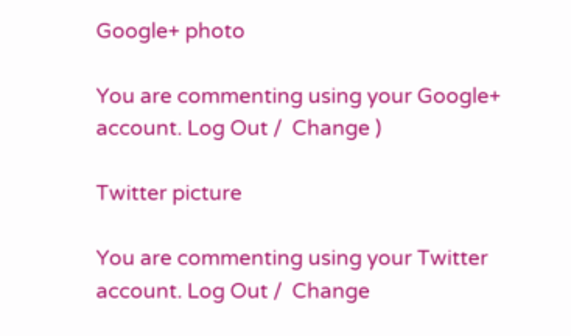Google+ photo

You are commenting using your Google+ account. Log Out /  Change )

Twitter picture

You are commenting using your Twitter account. Log Out /  Change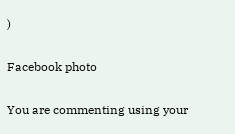)

Facebook photo

You are commenting using your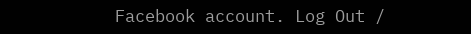Facebook account. Log Out /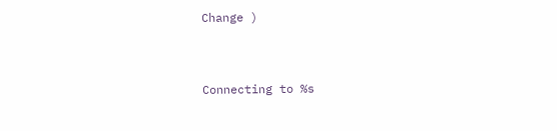Change )


Connecting to %s